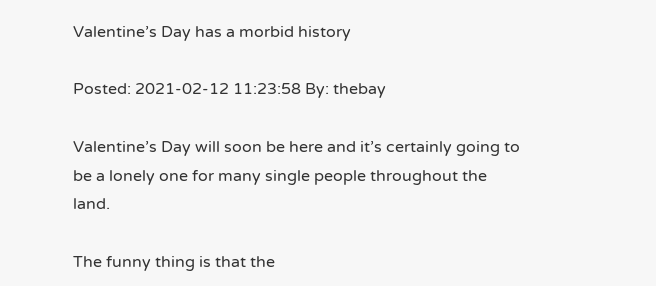Valentine’s Day has a morbid history

Posted: 2021-02-12 11:23:58 By: thebay

Valentine’s Day will soon be here and it’s certainly going to be a lonely one for many single people throughout the land.

The funny thing is that the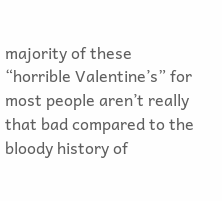majority of these “horrible Valentine’s” for most people aren’t really that bad compared to the bloody history of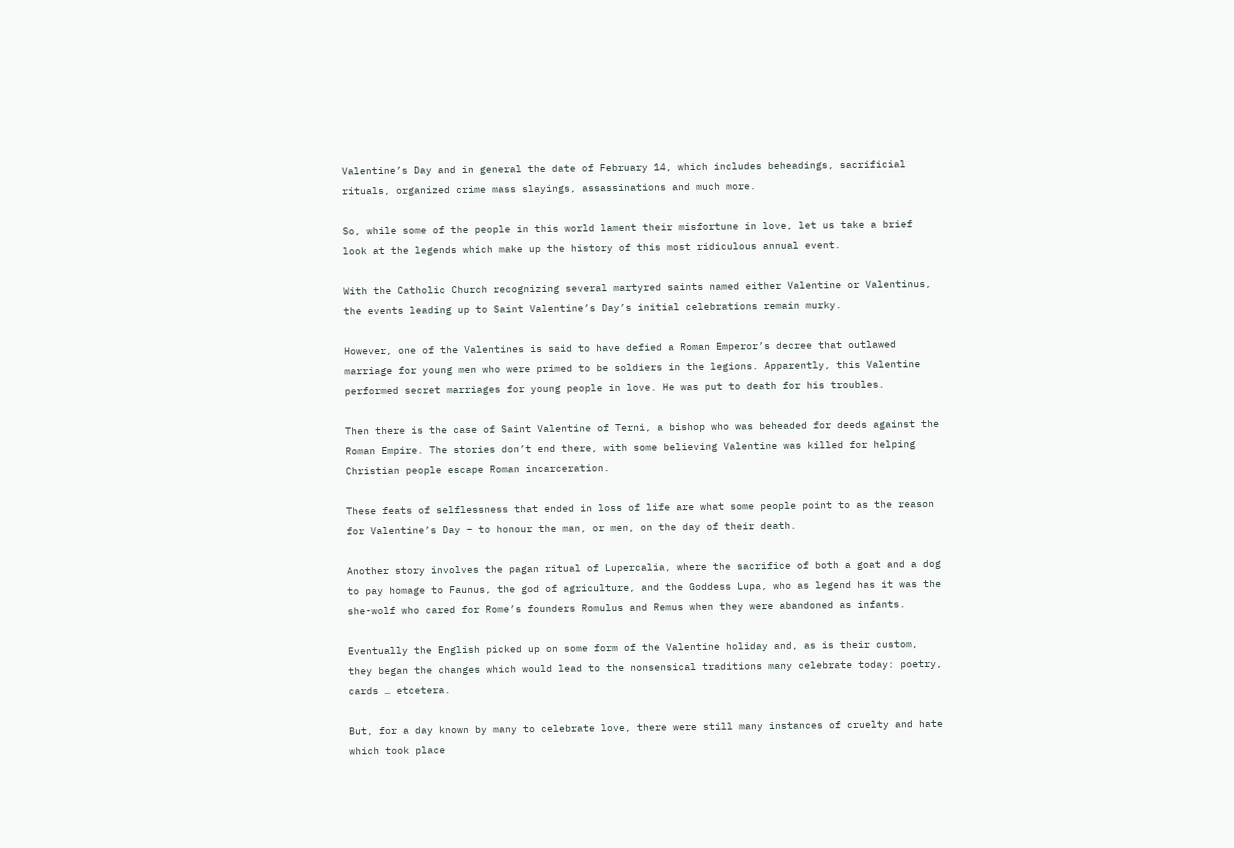Valentine’s Day and in general the date of February 14, which includes beheadings, sacrificial rituals, organized crime mass slayings, assassinations and much more.

So, while some of the people in this world lament their misfortune in love, let us take a brief look at the legends which make up the history of this most ridiculous annual event.

With the Catholic Church recognizing several martyred saints named either Valentine or Valentinus, the events leading up to Saint Valentine’s Day’s initial celebrations remain murky.

However, one of the Valentines is said to have defied a Roman Emperor’s decree that outlawed marriage for young men who were primed to be soldiers in the legions. Apparently, this Valentine performed secret marriages for young people in love. He was put to death for his troubles.

Then there is the case of Saint Valentine of Terni, a bishop who was beheaded for deeds against the Roman Empire. The stories don’t end there, with some believing Valentine was killed for helping Christian people escape Roman incarceration.

These feats of selflessness that ended in loss of life are what some people point to as the reason for Valentine’s Day – to honour the man, or men, on the day of their death.

Another story involves the pagan ritual of Lupercalia, where the sacrifice of both a goat and a dog to pay homage to Faunus, the god of agriculture, and the Goddess Lupa, who as legend has it was the she-wolf who cared for Rome’s founders Romulus and Remus when they were abandoned as infants.

Eventually the English picked up on some form of the Valentine holiday and, as is their custom, they began the changes which would lead to the nonsensical traditions many celebrate today: poetry, cards … etcetera.

But, for a day known by many to celebrate love, there were still many instances of cruelty and hate which took place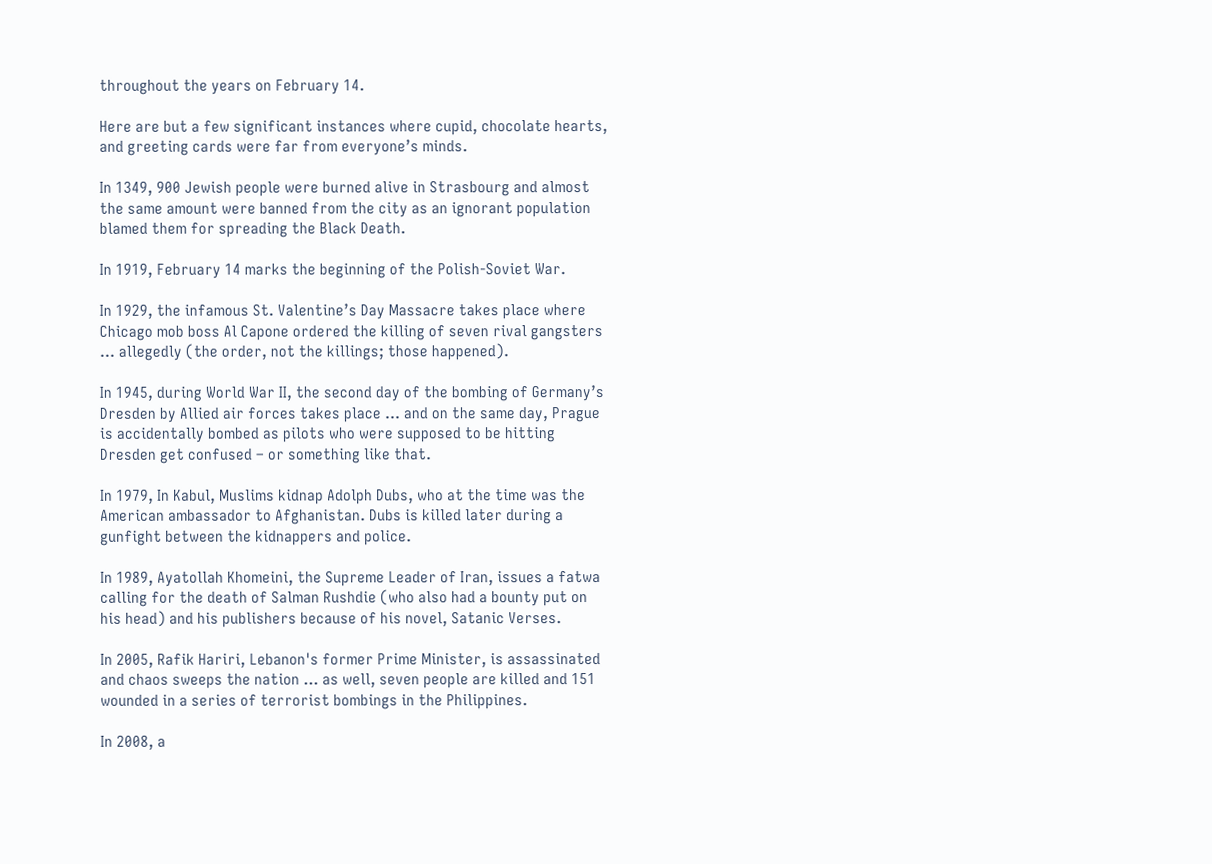throughout the years on February 14.

Here are but a few significant instances where cupid, chocolate hearts, and greeting cards were far from everyone’s minds.

In 1349, 900 Jewish people were burned alive in Strasbourg and almost the same amount were banned from the city as an ignorant population blamed them for spreading the Black Death.

In 1919, February 14 marks the beginning of the Polish-Soviet War.

In 1929, the infamous St. Valentine’s Day Massacre takes place where Chicago mob boss Al Capone ordered the killing of seven rival gangsters … allegedly (the order, not the killings; those happened).

In 1945, during World War II, the second day of the bombing of Germany’s Dresden by Allied air forces takes place … and on the same day, Prague is accidentally bombed as pilots who were supposed to be hitting Dresden get confused – or something like that.

In 1979, In Kabul, Muslims kidnap Adolph Dubs, who at the time was the American ambassador to Afghanistan. Dubs is killed later during a gunfight between the kidnappers and police.

In 1989, Ayatollah Khomeini, the Supreme Leader of Iran, issues a fatwa calling for the death of Salman Rushdie (who also had a bounty put on his head) and his publishers because of his novel, Satanic Verses.

In 2005, Rafik Hariri, Lebanon's former Prime Minister, is assassinated and chaos sweeps the nation … as well, seven people are killed and 151 wounded in a series of terrorist bombings in the Philippines.

In 2008, a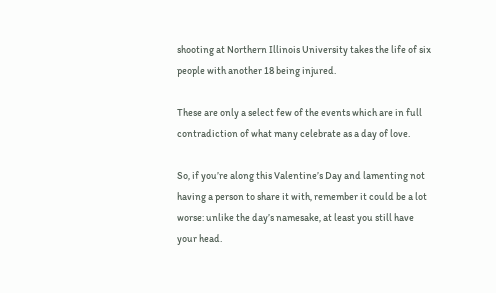shooting at Northern Illinois University takes the life of six people with another 18 being injured.

These are only a select few of the events which are in full contradiction of what many celebrate as a day of love.

So, if you’re along this Valentine’s Day and lamenting not having a person to share it with, remember it could be a lot worse: unlike the day’s namesake, at least you still have your head.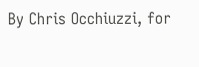By Chris Occhiuzzi, for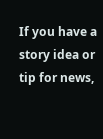If you have a story idea or tip for news,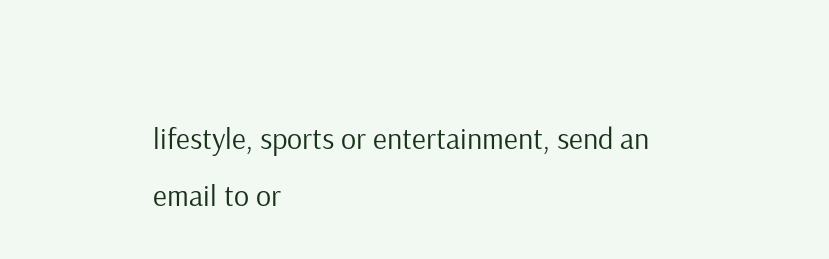lifestyle, sports or entertainment, send an email to or